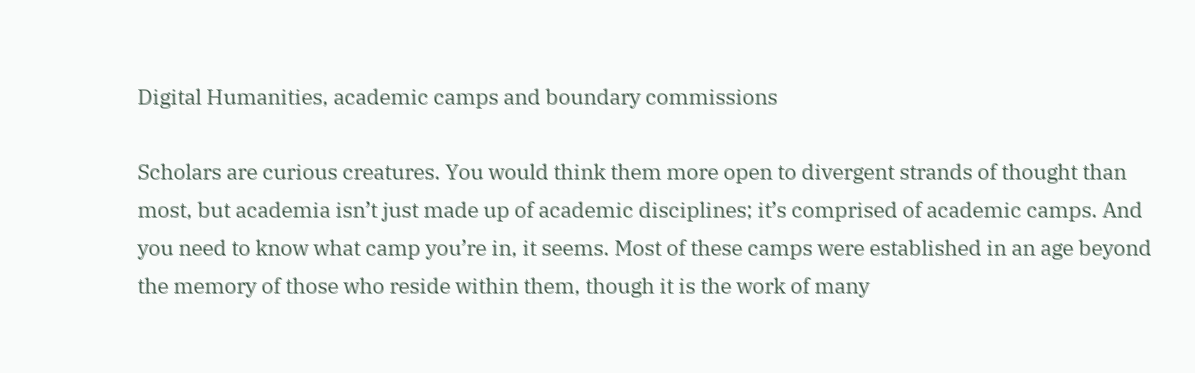Digital Humanities, academic camps and boundary commissions

Scholars are curious creatures. You would think them more open to divergent strands of thought than most, but academia isn’t just made up of academic disciplines; it’s comprised of academic camps. And you need to know what camp you’re in, it seems. Most of these camps were established in an age beyond the memory of those who reside within them, though it is the work of many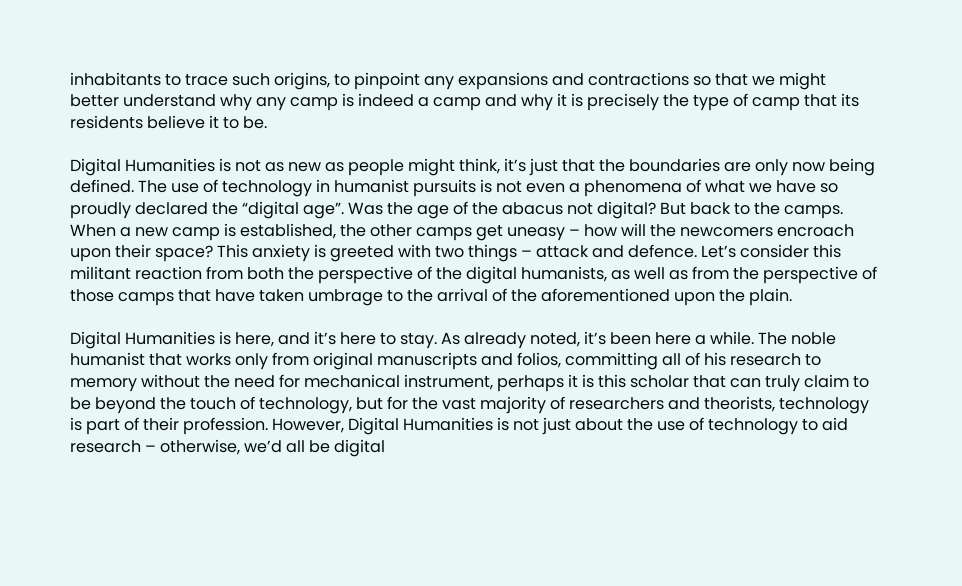inhabitants to trace such origins, to pinpoint any expansions and contractions so that we might better understand why any camp is indeed a camp and why it is precisely the type of camp that its residents believe it to be.

Digital Humanities is not as new as people might think, it’s just that the boundaries are only now being defined. The use of technology in humanist pursuits is not even a phenomena of what we have so proudly declared the “digital age”. Was the age of the abacus not digital? But back to the camps. When a new camp is established, the other camps get uneasy – how will the newcomers encroach upon their space? This anxiety is greeted with two things – attack and defence. Let’s consider this militant reaction from both the perspective of the digital humanists, as well as from the perspective of those camps that have taken umbrage to the arrival of the aforementioned upon the plain.

Digital Humanities is here, and it’s here to stay. As already noted, it’s been here a while. The noble humanist that works only from original manuscripts and folios, committing all of his research to memory without the need for mechanical instrument, perhaps it is this scholar that can truly claim to be beyond the touch of technology, but for the vast majority of researchers and theorists, technology is part of their profession. However, Digital Humanities is not just about the use of technology to aid research – otherwise, we’d all be digital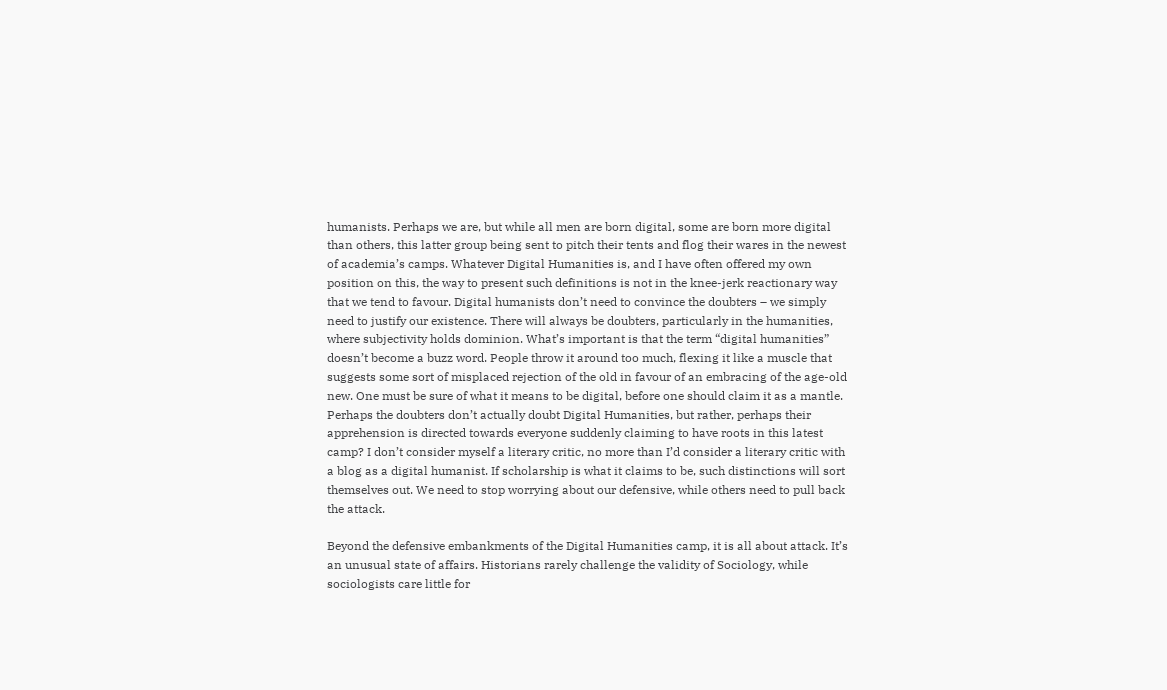humanists. Perhaps we are, but while all men are born digital, some are born more digital than others, this latter group being sent to pitch their tents and flog their wares in the newest of academia’s camps. Whatever Digital Humanities is, and I have often offered my own position on this, the way to present such definitions is not in the knee-jerk reactionary way that we tend to favour. Digital humanists don’t need to convince the doubters – we simply need to justify our existence. There will always be doubters, particularly in the humanities, where subjectivity holds dominion. What’s important is that the term “digital humanities” doesn’t become a buzz word. People throw it around too much, flexing it like a muscle that suggests some sort of misplaced rejection of the old in favour of an embracing of the age-old new. One must be sure of what it means to be digital, before one should claim it as a mantle. Perhaps the doubters don’t actually doubt Digital Humanities, but rather, perhaps their apprehension is directed towards everyone suddenly claiming to have roots in this latest camp? I don’t consider myself a literary critic, no more than I’d consider a literary critic with a blog as a digital humanist. If scholarship is what it claims to be, such distinctions will sort themselves out. We need to stop worrying about our defensive, while others need to pull back the attack.

Beyond the defensive embankments of the Digital Humanities camp, it is all about attack. It’s an unusual state of affairs. Historians rarely challenge the validity of Sociology, while sociologists care little for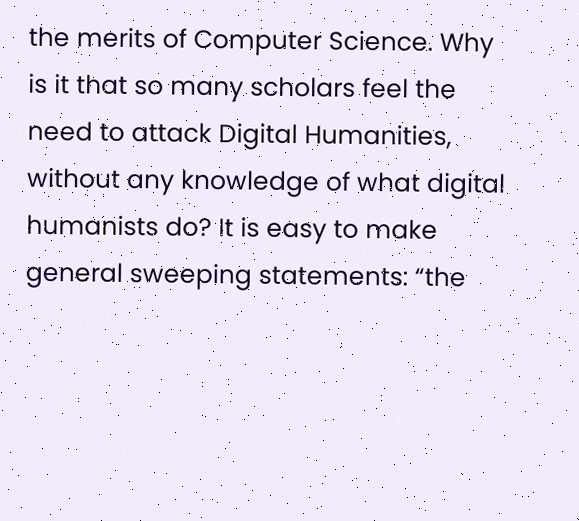the merits of Computer Science. Why is it that so many scholars feel the need to attack Digital Humanities, without any knowledge of what digital humanists do? It is easy to make general sweeping statements: “the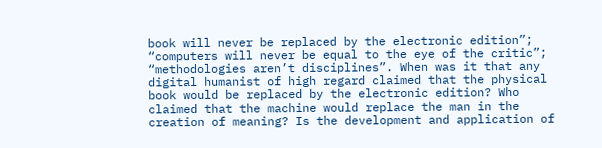book will never be replaced by the electronic edition”; “computers will never be equal to the eye of the critic”; “methodologies aren’t disciplines”. When was it that any digital humanist of high regard claimed that the physical book would be replaced by the electronic edition? Who claimed that the machine would replace the man in the creation of meaning? Is the development and application of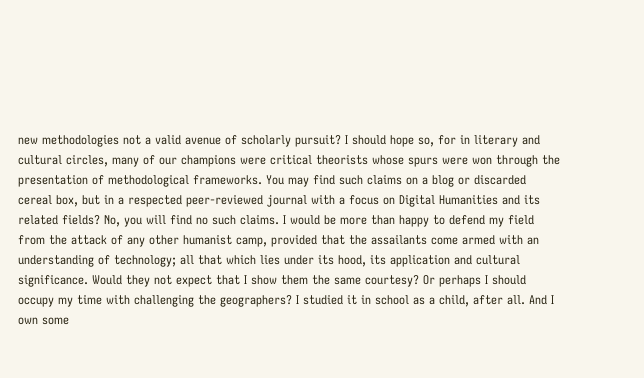new methodologies not a valid avenue of scholarly pursuit? I should hope so, for in literary and cultural circles, many of our champions were critical theorists whose spurs were won through the presentation of methodological frameworks. You may find such claims on a blog or discarded cereal box, but in a respected peer-reviewed journal with a focus on Digital Humanities and its related fields? No, you will find no such claims. I would be more than happy to defend my field from the attack of any other humanist camp, provided that the assailants come armed with an understanding of technology; all that which lies under its hood, its application and cultural significance. Would they not expect that I show them the same courtesy? Or perhaps I should occupy my time with challenging the geographers? I studied it in school as a child, after all. And I own some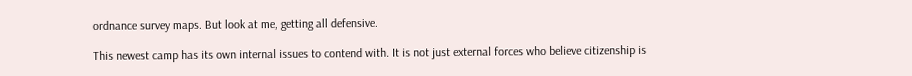ordnance survey maps. But look at me, getting all defensive.

This newest camp has its own internal issues to contend with. It is not just external forces who believe citizenship is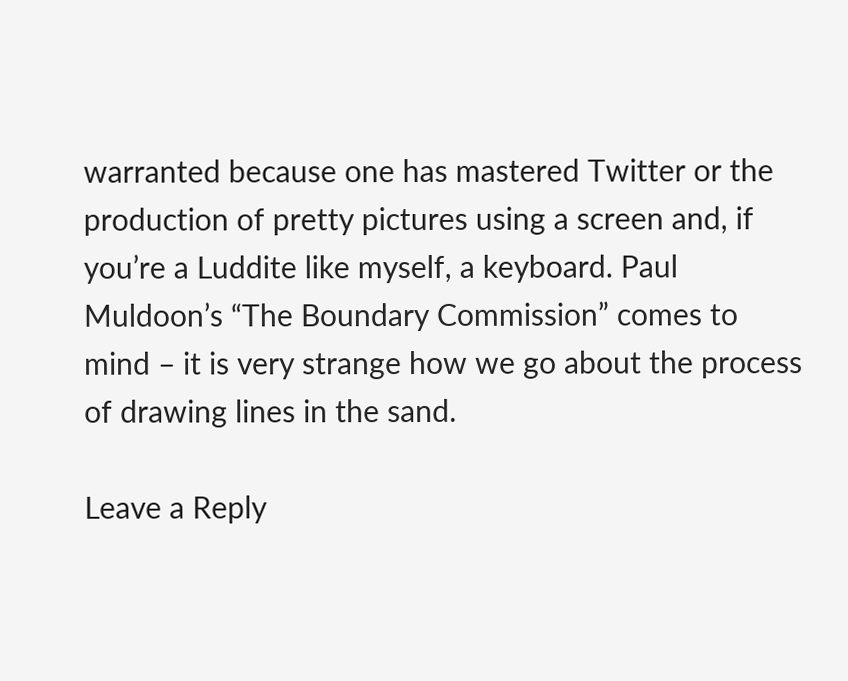warranted because one has mastered Twitter or the production of pretty pictures using a screen and, if you’re a Luddite like myself, a keyboard. Paul Muldoon’s “The Boundary Commission” comes to mind – it is very strange how we go about the process of drawing lines in the sand.

Leave a Reply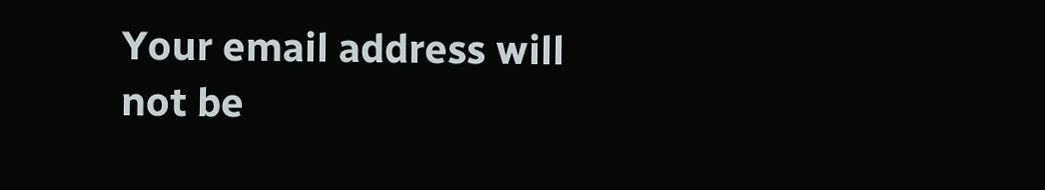Your email address will not be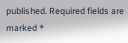published. Required fields are marked *